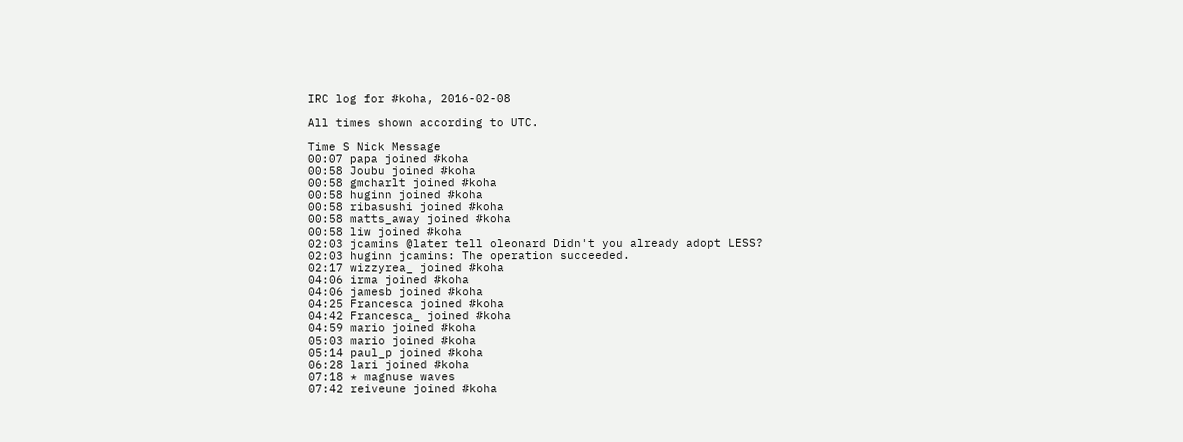IRC log for #koha, 2016-02-08

All times shown according to UTC.

Time S Nick Message
00:07 papa joined #koha
00:58 Joubu joined #koha
00:58 gmcharlt joined #koha
00:58 huginn joined #koha
00:58 ribasushi joined #koha
00:58 matts_away joined #koha
00:58 liw joined #koha
02:03 jcamins @later tell oleonard Didn't you already adopt LESS?
02:03 huginn jcamins: The operation succeeded.
02:17 wizzyrea_ joined #koha
04:06 irma joined #koha
04:06 jamesb joined #koha
04:25 Francesca joined #koha
04:42 Francesca_ joined #koha
04:59 mario joined #koha
05:03 mario joined #koha
05:14 paul_p joined #koha
06:28 lari joined #koha
07:18 * magnuse waves
07:42 reiveune joined #koha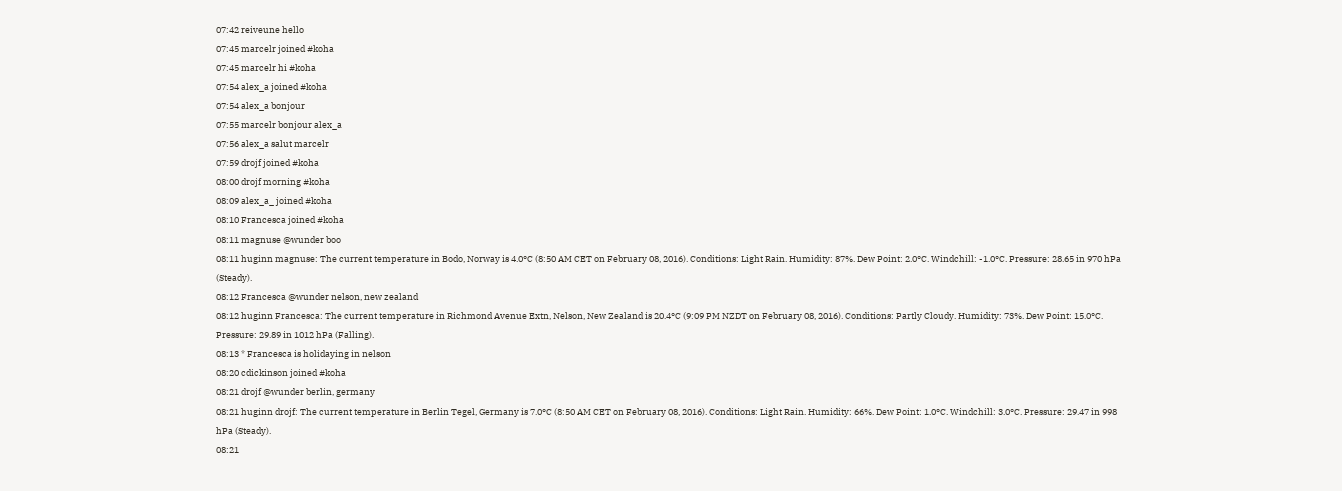07:42 reiveune hello
07:45 marcelr joined #koha
07:45 marcelr hi #koha
07:54 alex_a joined #koha
07:54 alex_a bonjour
07:55 marcelr bonjour alex_a
07:56 alex_a salut marcelr
07:59 drojf joined #koha
08:00 drojf morning #koha
08:09 alex_a_ joined #koha
08:10 Francesca joined #koha
08:11 magnuse @wunder boo
08:11 huginn magnuse: The current temperature in Bodo, Norway is 4.0°C (8:50 AM CET on February 08, 2016). Conditions: Light Rain. Humidity: 87%. Dew Point: 2.0°C. Windchill: -1.0°C. Pressure: 28.65 in 970 hPa (Steady).
08:12 Francesca @wunder nelson, new zealand
08:12 huginn Francesca: The current temperature in Richmond Avenue Extn, Nelson, New Zealand is 20.4°C (9:09 PM NZDT on February 08, 2016). Conditions: Partly Cloudy. Humidity: 73%. Dew Point: 15.0°C. Pressure: 29.89 in 1012 hPa (Falling).
08:13 * Francesca is holidaying in nelson
08:20 cdickinson joined #koha
08:21 drojf @wunder berlin, germany
08:21 huginn drojf: The current temperature in Berlin Tegel, Germany is 7.0°C (8:50 AM CET on February 08, 2016). Conditions: Light Rain. Humidity: 66%. Dew Point: 1.0°C. Windchill: 3.0°C. Pressure: 29.47 in 998 hPa (Steady).
08:21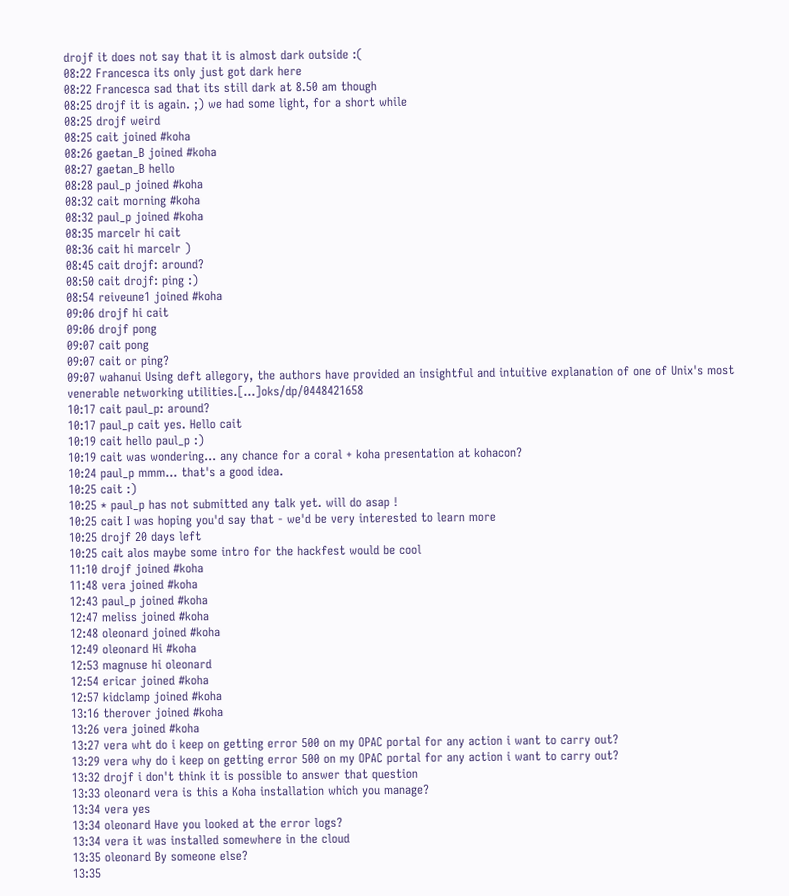drojf it does not say that it is almost dark outside :(
08:22 Francesca its only just got dark here
08:22 Francesca sad that its still dark at 8.50 am though
08:25 drojf it is again. ;) we had some light, for a short while
08:25 drojf weird
08:25 cait joined #koha
08:26 gaetan_B joined #koha
08:27 gaetan_B hello
08:28 paul_p joined #koha
08:32 cait morning #koha
08:32 paul_p joined #koha
08:35 marcelr hi cait
08:36 cait hi marcelr )
08:45 cait drojf: around?
08:50 cait drojf: ping :)
08:54 reiveune1 joined #koha
09:06 drojf hi cait
09:06 drojf pong
09:07 cait pong
09:07 cait or ping?
09:07 wahanui Using deft allegory, the authors have provided an insightful and intuitive explanation of one of Unix's most venerable networking utilities.[…]oks/dp/0448421658
10:17 cait paul_p: around?
10:17 paul_p cait yes. Hello cait
10:19 cait hello paul_p :)
10:19 cait was wondering... any chance for a coral + koha presentation at kohacon?
10:24 paul_p mmm... that's a good idea.
10:25 cait :)
10:25 * paul_p has not submitted any talk yet. will do asap !
10:25 cait I was hoping you'd say that - we'd be very interested to learn more
10:25 drojf 20 days left
10:25 cait alos maybe some intro for the hackfest would be cool
11:10 drojf joined #koha
11:48 vera joined #koha
12:43 paul_p joined #koha
12:47 meliss joined #koha
12:48 oleonard joined #koha
12:49 oleonard Hi #koha
12:53 magnuse hi oleonard
12:54 ericar joined #koha
12:57 kidclamp joined #koha
13:16 therover joined #koha
13:26 vera joined #koha
13:27 vera wht do i keep on getting error 500 on my OPAC portal for any action i want to carry out?
13:29 vera why do i keep on getting error 500 on my OPAC portal for any action i want to carry out?
13:32 drojf i don't think it is possible to answer that question
13:33 oleonard vera is this a Koha installation which you manage?
13:34 vera yes
13:34 oleonard Have you looked at the error logs?
13:34 vera it was installed somewhere in the cloud
13:35 oleonard By someone else?
13:35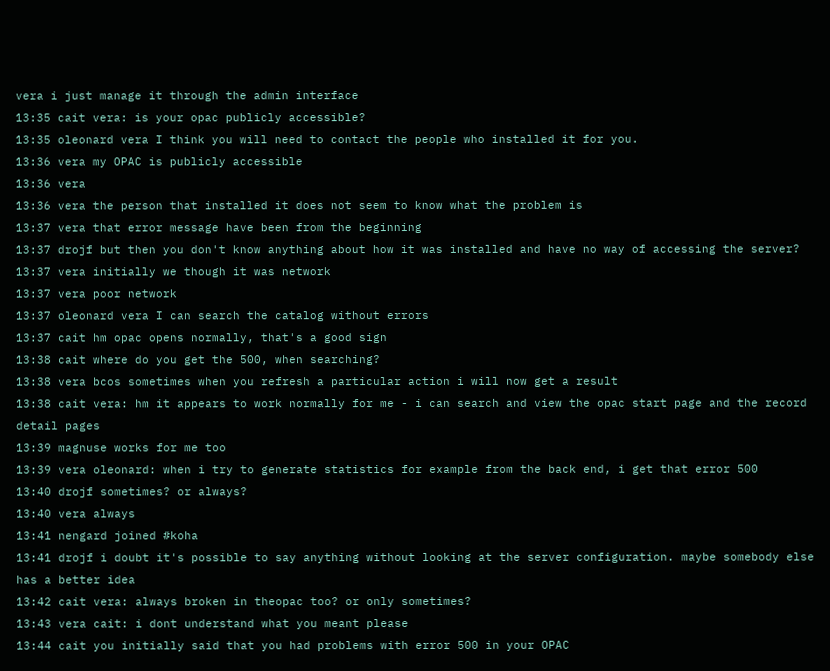vera i just manage it through the admin interface
13:35 cait vera: is your opac publicly accessible?
13:35 oleonard vera I think you will need to contact the people who installed it for you.
13:36 vera my OPAC is publicly accessible
13:36 vera
13:36 vera the person that installed it does not seem to know what the problem is
13:37 vera that error message have been from the beginning
13:37 drojf but then you don't know anything about how it was installed and have no way of accessing the server?
13:37 vera initially we though it was network
13:37 vera poor network
13:37 oleonard vera I can search the catalog without errors
13:37 cait hm opac opens normally, that's a good sign
13:38 cait where do you get the 500, when searching?
13:38 vera bcos sometimes when you refresh a particular action i will now get a result
13:38 cait vera: hm it appears to work normally for me - i can search and view the opac start page and the record detail pages
13:39 magnuse works for me too
13:39 vera oleonard: when i try to generate statistics for example from the back end, i get that error 500
13:40 drojf sometimes? or always?
13:40 vera always
13:41 nengard joined #koha
13:41 drojf i doubt it's possible to say anything without looking at the server configuration. maybe somebody else has a better idea
13:42 cait vera: always broken in theopac too? or only sometimes?
13:43 vera cait: i dont understand what you meant please
13:44 cait you initially said that you had problems with error 500 in your OPAC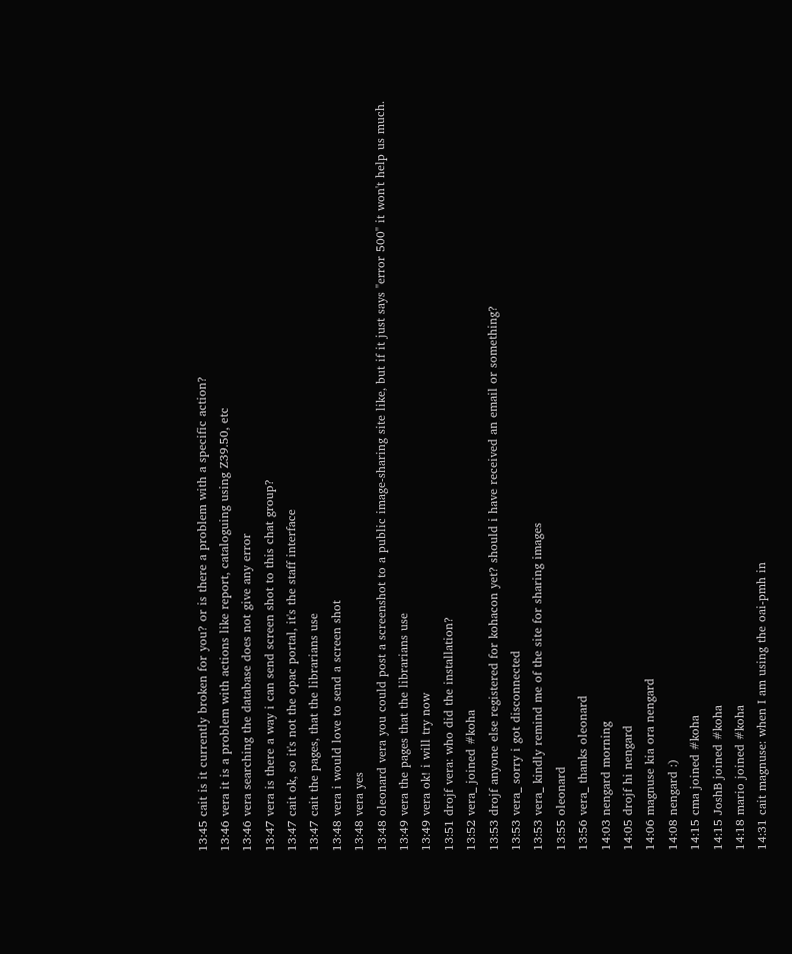13:45 cait is it currently broken for you? or is there a problem with a specific action?
13:46 vera it is a problem with actions like report, cataloguing using Z39.50, etc
13:46 vera searching the database does not give any error
13:47 vera is there a way i can send screen shot to this chat group?
13:47 cait ok, so it's not the opac portal, it's the staff interface
13:47 cait the pages, that the librarians use
13:48 vera i would love to send a screen shot
13:48 vera yes
13:48 oleonard vera you could post a screenshot to a public image-sharing site like, but if it just says "error 500" it won't help us much.
13:49 vera the pages that the librarians use
13:49 vera ok! i will try now
13:51 drojf vera: who did the installation?
13:52 vera_ joined #koha
13:53 drojf anyone else registered for kohacon yet? should i have received an email or something?
13:53 vera_ sorry i got disconnected
13:53 vera_ kindly remind me of the site for sharing images
13:55 oleonard
13:56 vera_ thanks oleonard
14:03 nengard morning
14:05 drojf hi nengard
14:06 magnuse kia ora nengard
14:08 nengard :)
14:15 cma joined #koha
14:15 JoshB joined #koha
14:18 mario joined #koha
14:31 cait magnuse: when I am using the oai-pmh in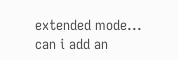extended mode... can i add an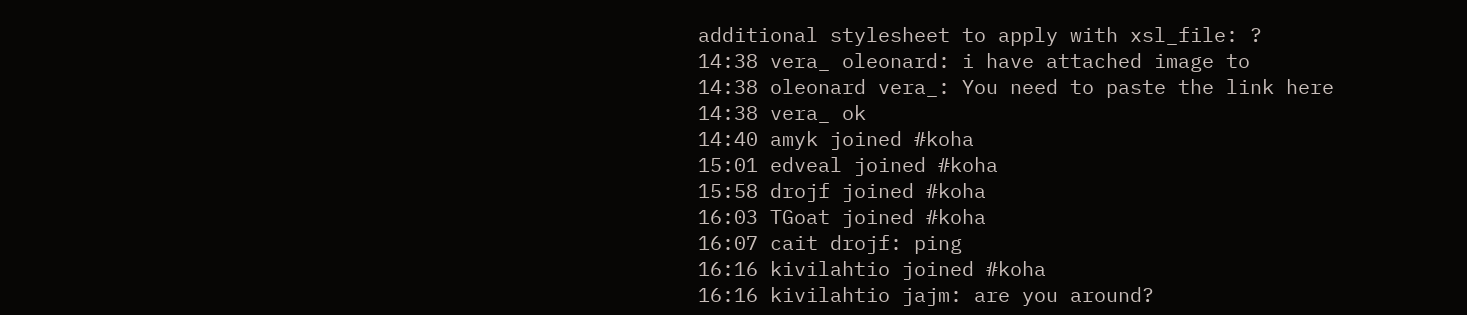additional stylesheet to apply with xsl_file: ?
14:38 vera_ oleonard: i have attached image to
14:38 oleonard vera_: You need to paste the link here
14:38 vera_ ok
14:40 amyk joined #koha
15:01 edveal joined #koha
15:58 drojf joined #koha
16:03 TGoat joined #koha
16:07 cait drojf: ping
16:16 kivilahtio joined #koha
16:16 kivilahtio jajm: are you around?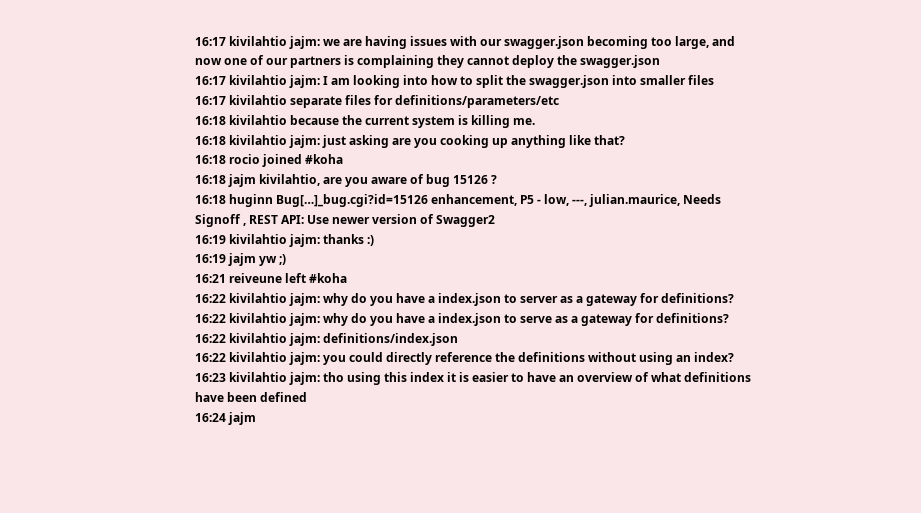16:17 kivilahtio jajm: we are having issues with our swagger.json becoming too large, and now one of our partners is complaining they cannot deploy the swagger.json
16:17 kivilahtio jajm: I am looking into how to split the swagger.json into smaller files
16:17 kivilahtio separate files for definitions/parameters/etc
16:18 kivilahtio because the current system is killing me.
16:18 kivilahtio jajm: just asking are you cooking up anything like that?
16:18 rocio joined #koha
16:18 jajm kivilahtio, are you aware of bug 15126 ?
16:18 huginn Bug[…]_bug.cgi?id=15126 enhancement, P5 - low, ---, julian.maurice, Needs Signoff , REST API: Use newer version of Swagger2
16:19 kivilahtio jajm: thanks :)
16:19 jajm yw ;)
16:21 reiveune left #koha
16:22 kivilahtio jajm: why do you have a index.json to server as a gateway for definitions?
16:22 kivilahtio jajm: why do you have a index.json to serve as a gateway for definitions?
16:22 kivilahtio jajm: definitions/index.json
16:22 kivilahtio jajm: you could directly reference the definitions without using an index?
16:23 kivilahtio jajm: tho using this index it is easier to have an overview of what definitions have been defined
16:24 jajm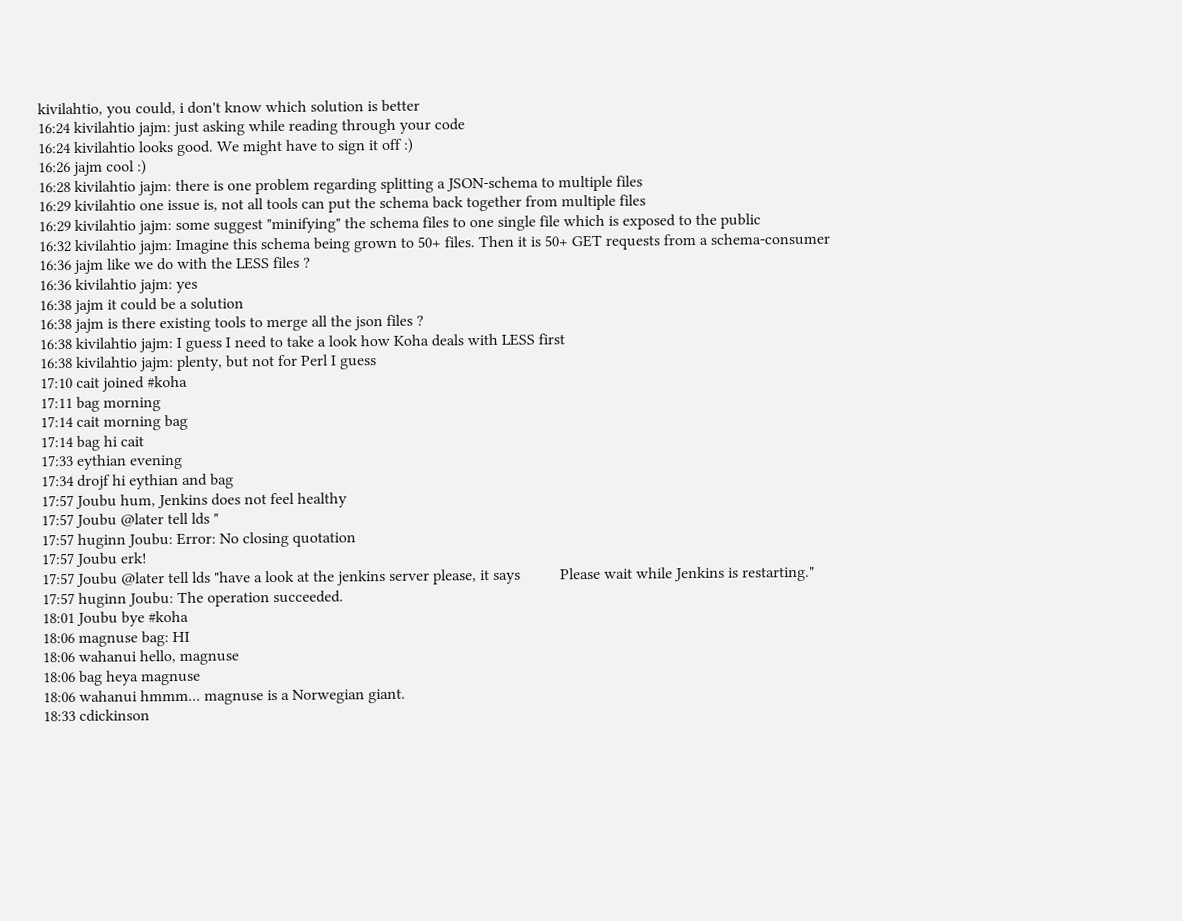kivilahtio, you could, i don't know which solution is better
16:24 kivilahtio jajm: just asking while reading through your code
16:24 kivilahtio looks good. We might have to sign it off :)
16:26 jajm cool :)
16:28 kivilahtio jajm: there is one problem regarding splitting a JSON-schema to multiple files
16:29 kivilahtio one issue is, not all tools can put the schema back together from multiple files
16:29 kivilahtio jajm: some suggest "minifying" the schema files to one single file which is exposed to the public
16:32 kivilahtio jajm: Imagine this schema being grown to 50+ files. Then it is 50+ GET requests from a schema-consumer
16:36 jajm like we do with the LESS files ?
16:36 kivilahtio jajm: yes
16:38 jajm it could be a solution
16:38 jajm is there existing tools to merge all the json files ?
16:38 kivilahtio jajm: I guess I need to take a look how Koha deals with LESS first
16:38 kivilahtio jajm: plenty, but not for Perl I guess
17:10 cait joined #koha
17:11 bag morning
17:14 cait morning bag
17:14 bag hi cait
17:33 eythian evening
17:34 drojf hi eythian and bag
17:57 Joubu hum, Jenkins does not feel healthy
17:57 Joubu @later tell lds "
17:57 huginn Joubu: Error: No closing quotation
17:57 Joubu erk!
17:57 Joubu @later tell lds "have a look at the jenkins server please, it says          Please wait while Jenkins is restarting."
17:57 huginn Joubu: The operation succeeded.
18:01 Joubu bye #koha
18:06 magnuse bag: HI
18:06 wahanui hello, magnuse
18:06 bag heya magnuse
18:06 wahanui hmmm... magnuse is a Norwegian giant.
18:33 cdickinson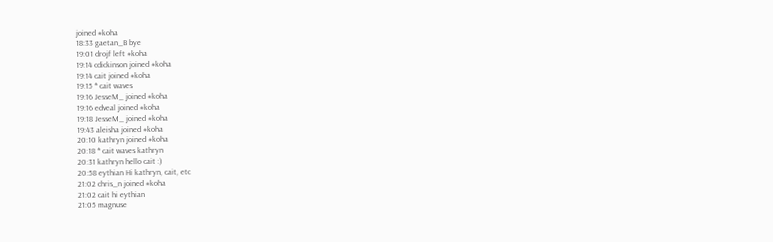joined #koha
18:33 gaetan_B bye
19:01 drojf left #koha
19:14 cdickinson joined #koha
19:14 cait joined #koha
19:15 * cait waves
19:16 JesseM_ joined #koha
19:16 edveal joined #koha
19:18 JesseM_ joined #koha
19:43 aleisha joined #koha
20:10 kathryn joined #koha
20:18 * cait waves kathryn
20:31 kathryn hello cait :)
20:58 eythian Hi kathryn, cait, etc
21:02 chris_n joined #koha
21:02 cait hi eythian
21:05 magnuse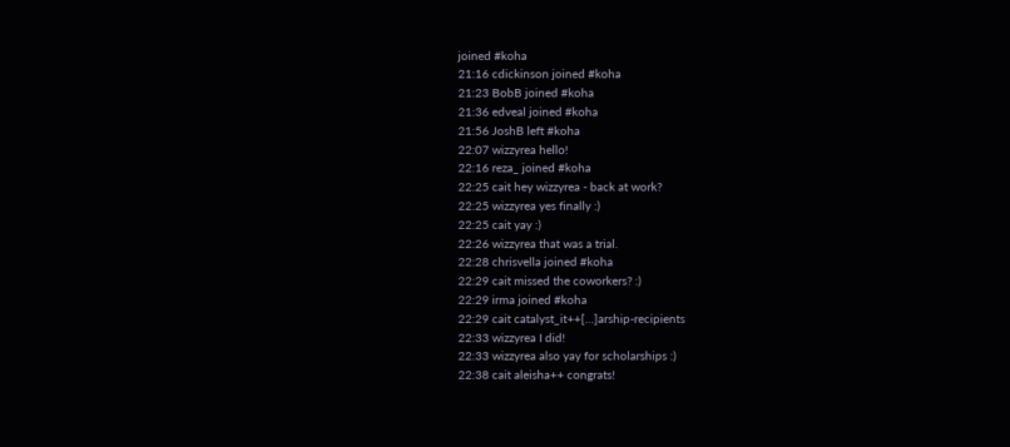joined #koha
21:16 cdickinson joined #koha
21:23 BobB joined #koha
21:36 edveal joined #koha
21:56 JoshB left #koha
22:07 wizzyrea hello!
22:16 reza_ joined #koha
22:25 cait hey wizzyrea - back at work?
22:25 wizzyrea yes finally :)
22:25 cait yay :)
22:26 wizzyrea that was a trial.
22:28 chrisvella joined #koha
22:29 cait missed the coworkers? :)
22:29 irma joined #koha
22:29 cait catalyst_it++[…]arship-recipients
22:33 wizzyrea I did!
22:33 wizzyrea also yay for scholarships :)
22:38 cait aleisha++ congrats!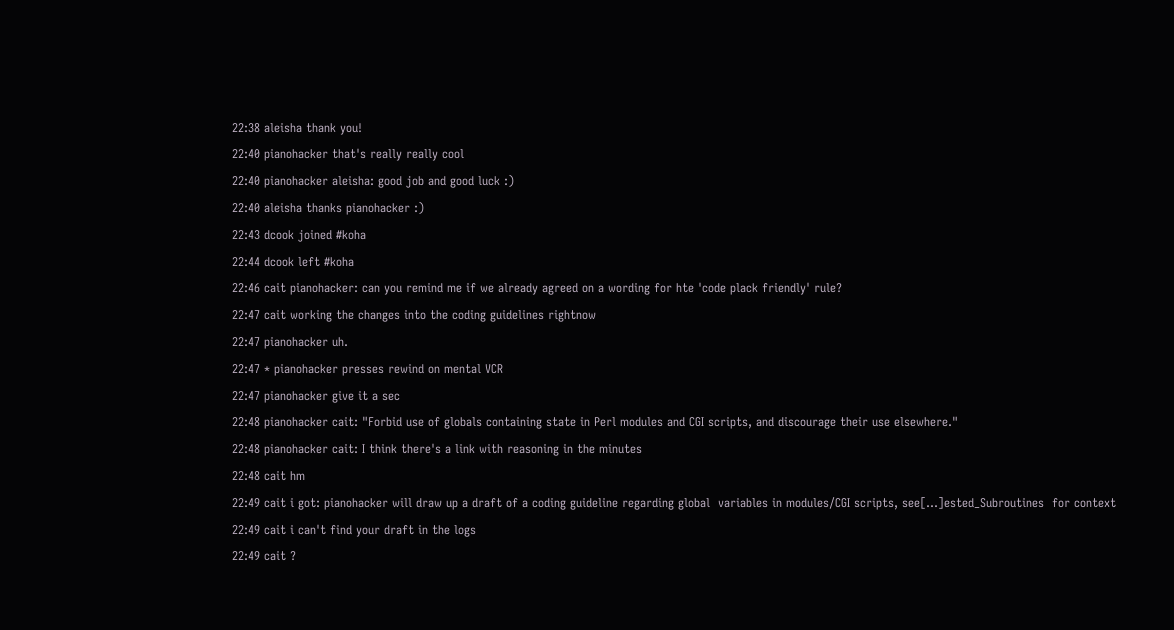22:38 aleisha thank you!
22:40 pianohacker that's really really cool
22:40 pianohacker aleisha: good job and good luck :)
22:40 aleisha thanks pianohacker :)
22:43 dcook joined #koha
22:44 dcook left #koha
22:46 cait pianohacker: can you remind me if we already agreed on a wording for hte 'code plack friendly' rule?
22:47 cait working the changes into the coding guidelines rightnow
22:47 pianohacker uh.
22:47 * pianohacker presses rewind on mental VCR
22:47 pianohacker give it a sec
22:48 pianohacker cait: "Forbid use of globals containing state in Perl modules and CGI scripts, and discourage their use elsewhere."
22:48 pianohacker cait: I think there's a link with reasoning in the minutes
22:48 cait hm
22:49 cait i got: pianohacker will draw up a draft of a coding guideline regarding global  variables in modules/CGI scripts, see[…]ested_Subroutines  for context
22:49 cait i can't find your draft in the logs
22:49 cait ?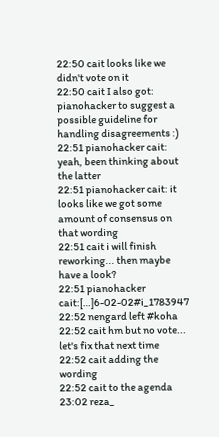22:50 cait looks like we didn't vote on it
22:50 cait I also got: pianohacker to suggest a possible guideline for handling disagreements :)
22:51 pianohacker cait: yeah, been thinking about the latter
22:51 pianohacker cait: it looks like we got some amount of consensus on that wording
22:51 cait i will finish reworking... then maybe have a look?
22:51 pianohacker cait:[…]6-02-02#i_1783947
22:52 nengard left #koha
22:52 cait hm but no vote... let's fix that next time
22:52 cait adding the wording
22:52 cait to the agenda
23:02 reza_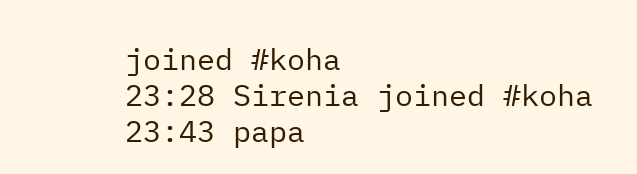joined #koha
23:28 Sirenia joined #koha
23:43 papa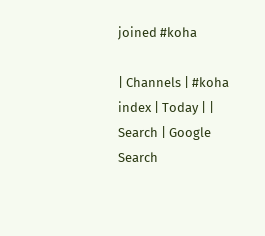joined #koha

| Channels | #koha index | Today | | Search | Google Search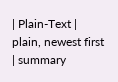| Plain-Text | plain, newest first | summary